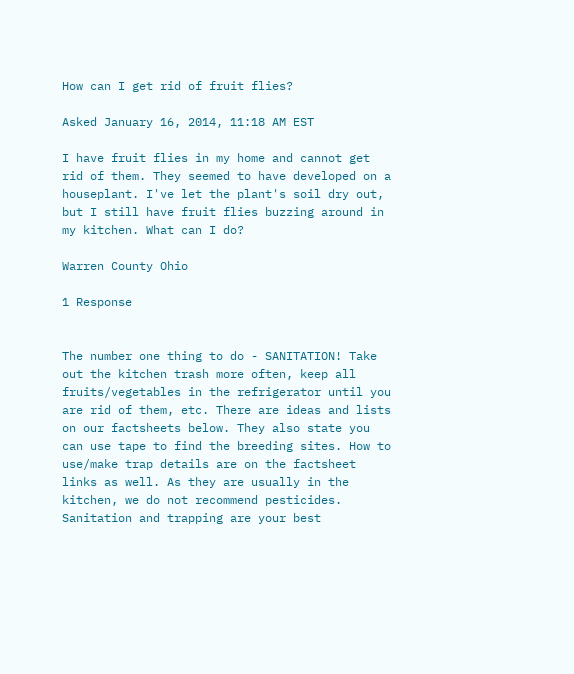How can I get rid of fruit flies?

Asked January 16, 2014, 11:18 AM EST

I have fruit flies in my home and cannot get rid of them. They seemed to have developed on a houseplant. I've let the plant's soil dry out, but I still have fruit flies buzzing around in my kitchen. What can I do?

Warren County Ohio

1 Response


The number one thing to do - SANITATION! Take out the kitchen trash more often, keep all fruits/vegetables in the refrigerator until you are rid of them, etc. There are ideas and lists on our factsheets below. They also state you can use tape to find the breeding sites. How to use/make trap details are on the factsheet links as well. As they are usually in the kitchen, we do not recommend pesticides. Sanitation and trapping are your best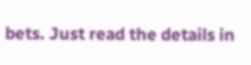bets. Just read the details in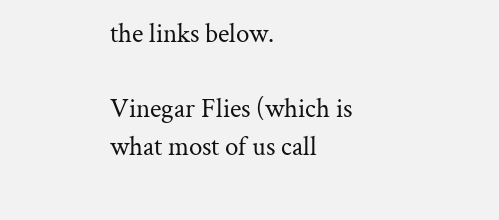the links below.

Vinegar Flies (which is what most of us call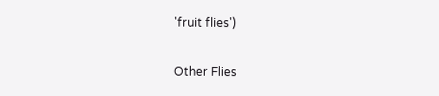'fruit flies')

Other Flies